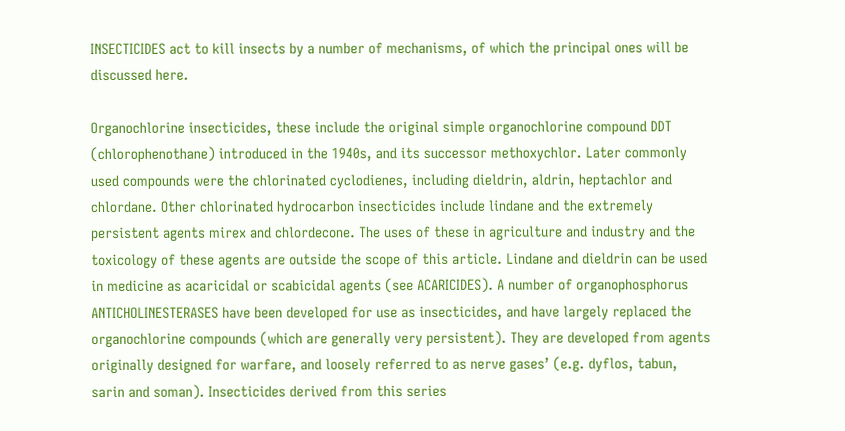INSECTICIDES act to kill insects by a number of mechanisms, of which the principal ones will be discussed here.

Organochlorine insecticides, these include the original simple organochlorine compound DDT (chlorophenothane) introduced in the 1940s, and its successor methoxychlor. Later commonly used compounds were the chlorinated cyclodienes, including dieldrin, aldrin, heptachlor and chlordane. Other chlorinated hydrocarbon insecticides include lindane and the extremely persistent agents mirex and chlordecone. The uses of these in agriculture and industry and the toxicology of these agents are outside the scope of this article. Lindane and dieldrin can be used in medicine as acaricidal or scabicidal agents (see ACARICIDES). A number of organophosphorus ANTICHOLINESTERASES have been developed for use as insecticides, and have largely replaced the organochlorine compounds (which are generally very persistent). They are developed from agents originally designed for warfare, and loosely referred to as nerve gases’ (e.g. dyflos, tabun, sarin and soman). Insecticides derived from this series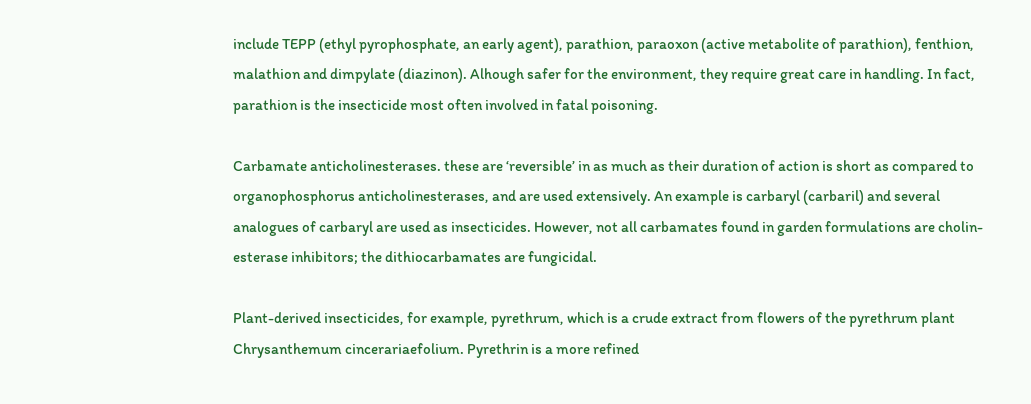include TEPP (ethyl pyrophosphate, an early agent), parathion, paraoxon (active metabolite of parathion), fenthion, malathion and dimpylate (diazinon). Alhough safer for the environment, they require great care in handling. In fact, parathion is the insecticide most often involved in fatal poisoning.

Carbamate anticholinesterases. these are ‘reversible’ in as much as their duration of action is short as compared to organophosphorus anticholinesterases, and are used extensively. An example is carbaryl (carbaril) and several analogues of carbaryl are used as insecticides. However, not all carbamates found in garden formulations are cholin-esterase inhibitors; the dithiocarbamates are fungicidal.

Plant-derived insecticides, for example, pyrethrum, which is a crude extract from flowers of the pyrethrum plant Chrysanthemum cincerariaefolium. Pyrethrin is a more refined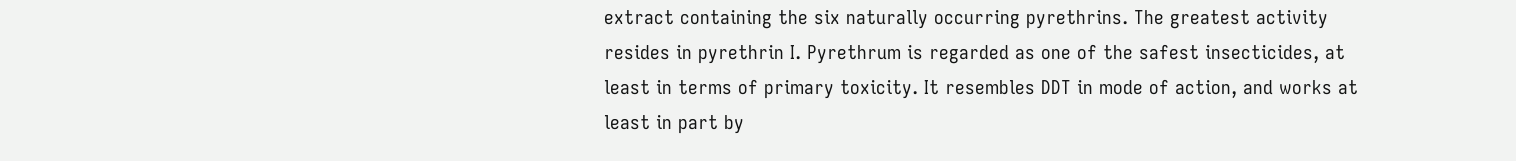extract containing the six naturally occurring pyrethrins. The greatest activity resides in pyrethrin I. Pyrethrum is regarded as one of the safest insecticides, at least in terms of primary toxicity. It resembles DDT in mode of action, and works at least in part by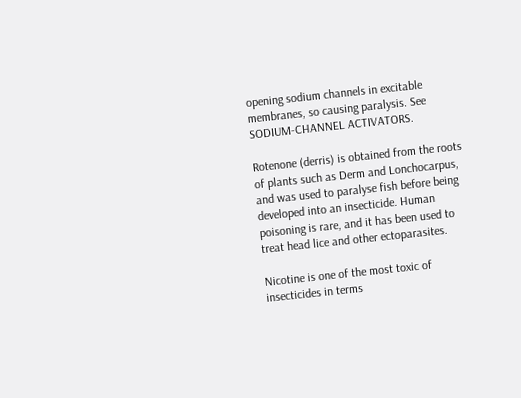opening sodium channels in excitable membranes, so causing paralysis. See SODIUM-CHANNEL ACTIVATORS.

Rotenone (derris) is obtained from the roots of plants such as Derm and Lonchocarpus, and was used to paralyse fish before being developed into an insecticide. Human poisoning is rare, and it has been used to treat head lice and other ectoparasites.

Nicotine is one of the most toxic of insecticides in terms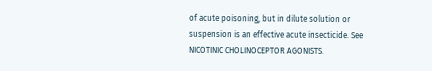of acute poisoning, but in dilute solution or suspension is an effective acute insecticide. See NICOTINIC CHOLINOCEPTOR AGONISTS.